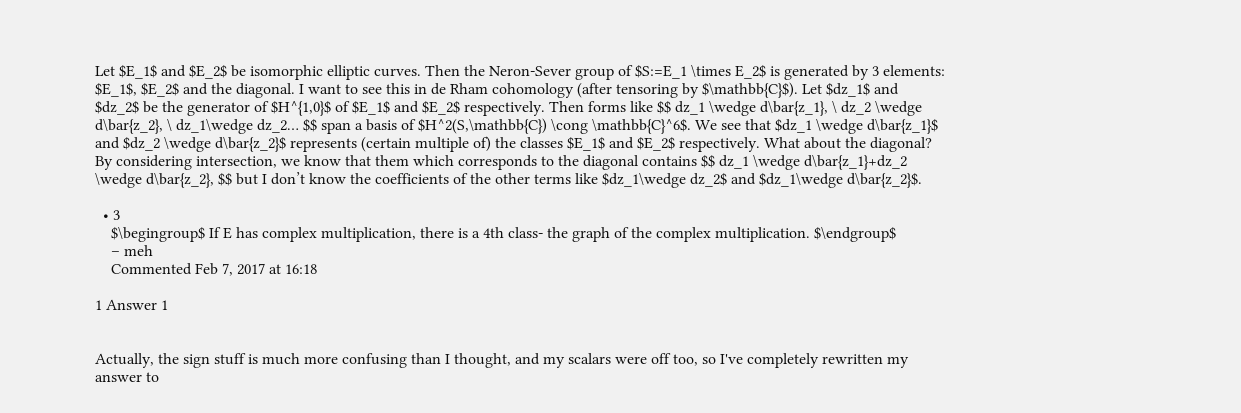Let $E_1$ and $E_2$ be isomorphic elliptic curves. Then the Neron-Sever group of $S:=E_1 \times E_2$ is generated by 3 elements: $E_1$, $E_2$ and the diagonal. I want to see this in de Rham cohomology (after tensoring by $\mathbb{C}$). Let $dz_1$ and $dz_2$ be the generator of $H^{1,0}$ of $E_1$ and $E_2$ respectively. Then forms like $$ dz_1 \wedge d\bar{z_1}, \ dz_2 \wedge d\bar{z_2}, \ dz_1\wedge dz_2… $$ span a basis of $H^2(S,\mathbb{C}) \cong \mathbb{C}^6$. We see that $dz_1 \wedge d\bar{z_1}$ and $dz_2 \wedge d\bar{z_2}$ represents (certain multiple of) the classes $E_1$ and $E_2$ respectively. What about the diagonal? By considering intersection, we know that them which corresponds to the diagonal contains $$ dz_1 \wedge d\bar{z_1}+dz_2 \wedge d\bar{z_2}, $$ but I don’t know the coefficients of the other terms like $dz_1\wedge dz_2$ and $dz_1\wedge d\bar{z_2}$.

  • 3
    $\begingroup$ If E has complex multiplication, there is a 4th class- the graph of the complex multiplication. $\endgroup$
    – meh
    Commented Feb 7, 2017 at 16:18

1 Answer 1


Actually, the sign stuff is much more confusing than I thought, and my scalars were off too, so I've completely rewritten my answer to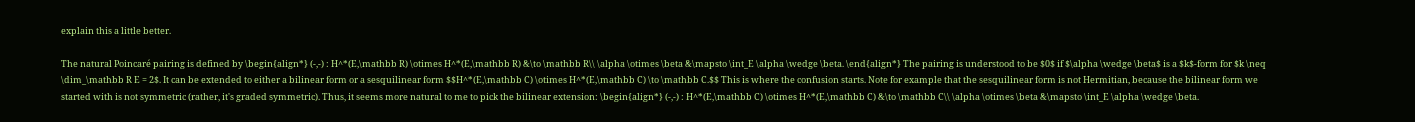explain this a little better.

The natural Poincaré pairing is defined by \begin{align*} (-,-) : H^*(E,\mathbb R) \otimes H^*(E,\mathbb R) &\to \mathbb R\\ \alpha \otimes \beta &\mapsto \int_E \alpha \wedge \beta. \end{align*} The pairing is understood to be $0$ if $\alpha \wedge \beta$ is a $k$-form for $k \neq \dim_\mathbb R E = 2$. It can be extended to either a bilinear form or a sesquilinear form $$H^*(E,\mathbb C) \otimes H^*(E,\mathbb C) \to \mathbb C.$$ This is where the confusion starts. Note for example that the sesquilinear form is not Hermitian, because the bilinear form we started with is not symmetric (rather, it's graded symmetric). Thus, it seems more natural to me to pick the bilinear extension: \begin{align*} (-,-) : H^*(E,\mathbb C) \otimes H^*(E,\mathbb C) &\to \mathbb C\\ \alpha \otimes \beta &\mapsto \int_E \alpha \wedge \beta.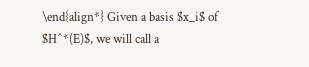\end{align*} Given a basis $x_i$ of $H^*(E)$, we will call a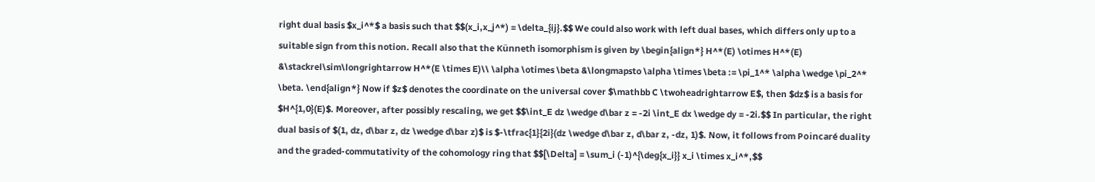right dual basis $x_i^*$ a basis such that $$(x_i,x_j^*) = \delta_{ij}.$$ We could also work with left dual bases, which differs only up to a suitable sign from this notion. Recall also that the Künneth isomorphism is given by \begin{align*} H^*(E) \otimes H^*(E) &\stackrel\sim\longrightarrow H^*(E \times E)\\ \alpha \otimes \beta &\longmapsto \alpha \times \beta := \pi_1^* \alpha \wedge \pi_2^* \beta. \end{align*} Now if $z$ denotes the coordinate on the universal cover $\mathbb C \twoheadrightarrow E$, then $dz$ is a basis for $H^{1,0}(E)$. Moreover, after possibly rescaling, we get $$\int_E dz \wedge d\bar z = -2i \int_E dx \wedge dy = -2i.$$ In particular, the right dual basis of $(1, dz, d\bar z, dz \wedge d\bar z)$ is $-\tfrac{1}{2i}(dz \wedge d\bar z, d\bar z, -dz, 1)$. Now, it follows from Poincaré duality and the graded-commutativity of the cohomology ring that $$[\Delta] = \sum_i (-1)^{\deg{x_i}} x_i \times x_i^*,$$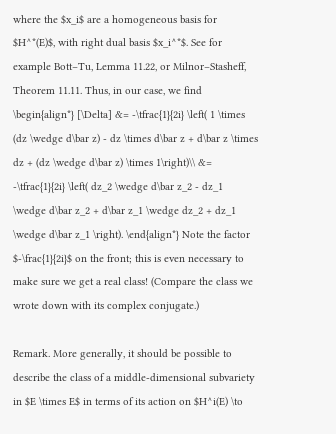where the $x_i$ are a homogeneous basis for $H^*(E)$, with right dual basis $x_i^*$. See for example Bott–Tu, Lemma 11.22, or Milnor–Stasheff, Theorem 11.11. Thus, in our case, we find \begin{align*} [\Delta] &= -\tfrac{1}{2i} \left( 1 \times (dz \wedge d\bar z) - dz \times d\bar z + d\bar z \times dz + (dz \wedge d\bar z) \times 1\right)\\ &= -\tfrac{1}{2i} \left( dz_2 \wedge d\bar z_2 - dz_1 \wedge d\bar z_2 + d\bar z_1 \wedge dz_2 + dz_1 \wedge d\bar z_1 \right). \end{align*} Note the factor $-\frac{1}{2i}$ on the front; this is even necessary to make sure we get a real class! (Compare the class we wrote down with its complex conjugate.)

Remark. More generally, it should be possible to describe the class of a middle-dimensional subvariety in $E \times E$ in terms of its action on $H^i(E) \to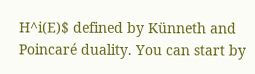H^i(E)$ defined by Künneth and Poincaré duality. You can start by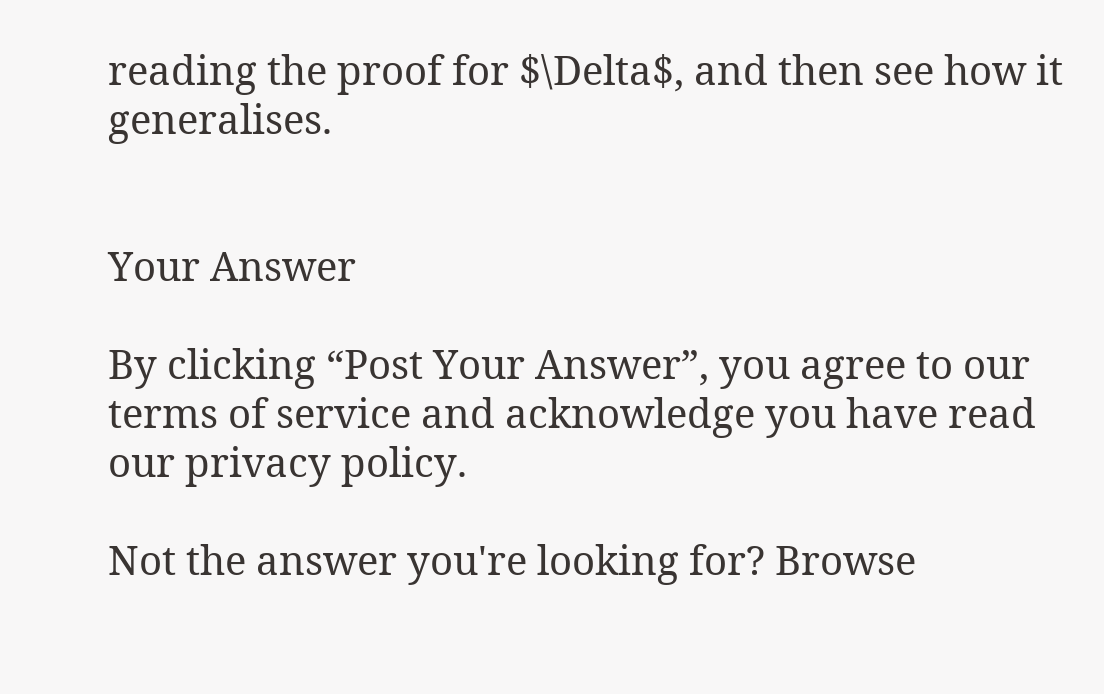reading the proof for $\Delta$, and then see how it generalises.


Your Answer

By clicking “Post Your Answer”, you agree to our terms of service and acknowledge you have read our privacy policy.

Not the answer you're looking for? Browse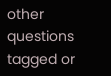other questions tagged or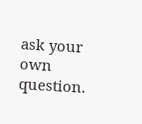ask your own question.